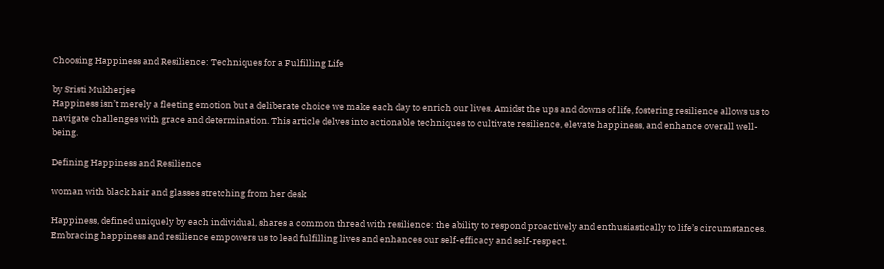Choosing Happiness and Resilience: Techniques for a Fulfilling Life

by Sristi Mukherjee
Happiness isn’t merely a fleeting emotion but a deliberate choice we make each day to enrich our lives. Amidst the ups and downs of life, fostering resilience allows us to navigate challenges with grace and determination. This article delves into actionable techniques to cultivate resilience, elevate happiness, and enhance overall well-being.

Defining Happiness and Resilience

woman with black hair and glasses stretching from her desk

Happiness, defined uniquely by each individual, shares a common thread with resilience: the ability to respond proactively and enthusiastically to life’s circumstances. Embracing happiness and resilience empowers us to lead fulfilling lives and enhances our self-efficacy and self-respect.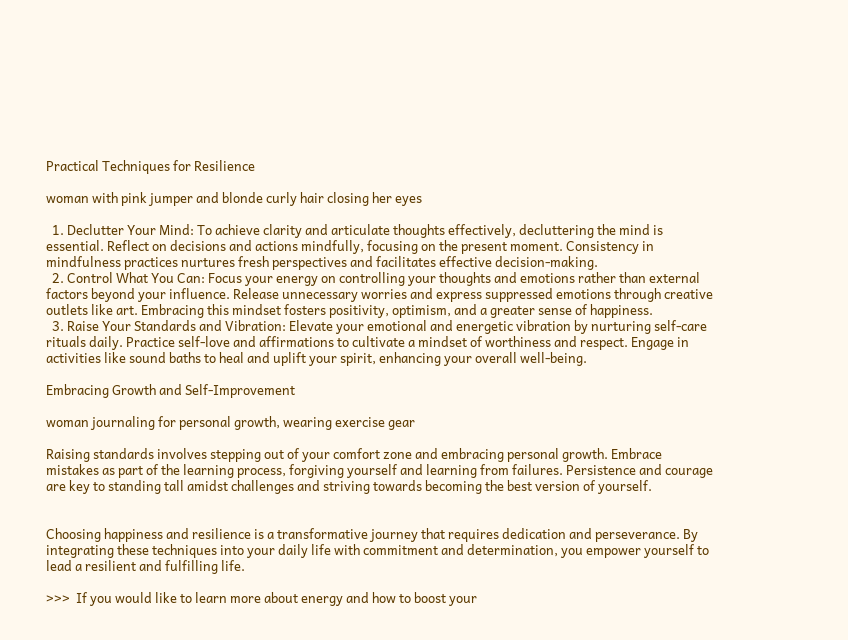Practical Techniques for Resilience

woman with pink jumper and blonde curly hair closing her eyes

  1. Declutter Your Mind: To achieve clarity and articulate thoughts effectively, decluttering the mind is essential. Reflect on decisions and actions mindfully, focusing on the present moment. Consistency in mindfulness practices nurtures fresh perspectives and facilitates effective decision-making.
  2. Control What You Can: Focus your energy on controlling your thoughts and emotions rather than external factors beyond your influence. Release unnecessary worries and express suppressed emotions through creative outlets like art. Embracing this mindset fosters positivity, optimism, and a greater sense of happiness.
  3. Raise Your Standards and Vibration: Elevate your emotional and energetic vibration by nurturing self-care rituals daily. Practice self-love and affirmations to cultivate a mindset of worthiness and respect. Engage in activities like sound baths to heal and uplift your spirit, enhancing your overall well-being.

Embracing Growth and Self-Improvement

woman journaling for personal growth, wearing exercise gear

Raising standards involves stepping out of your comfort zone and embracing personal growth. Embrace mistakes as part of the learning process, forgiving yourself and learning from failures. Persistence and courage are key to standing tall amidst challenges and striving towards becoming the best version of yourself.


Choosing happiness and resilience is a transformative journey that requires dedication and perseverance. By integrating these techniques into your daily life with commitment and determination, you empower yourself to lead a resilient and fulfilling life.

>>>  If you would like to learn more about energy and how to boost your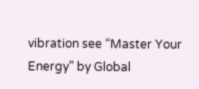vibration see “Master Your Energy” by Global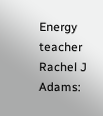Energy teacher Rachel J Adams: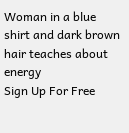Woman in a blue shirt and dark brown hair teaches about energy
Sign Up For Free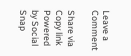Leave a Comment

Share via
Copy link
Powered by Social Snap